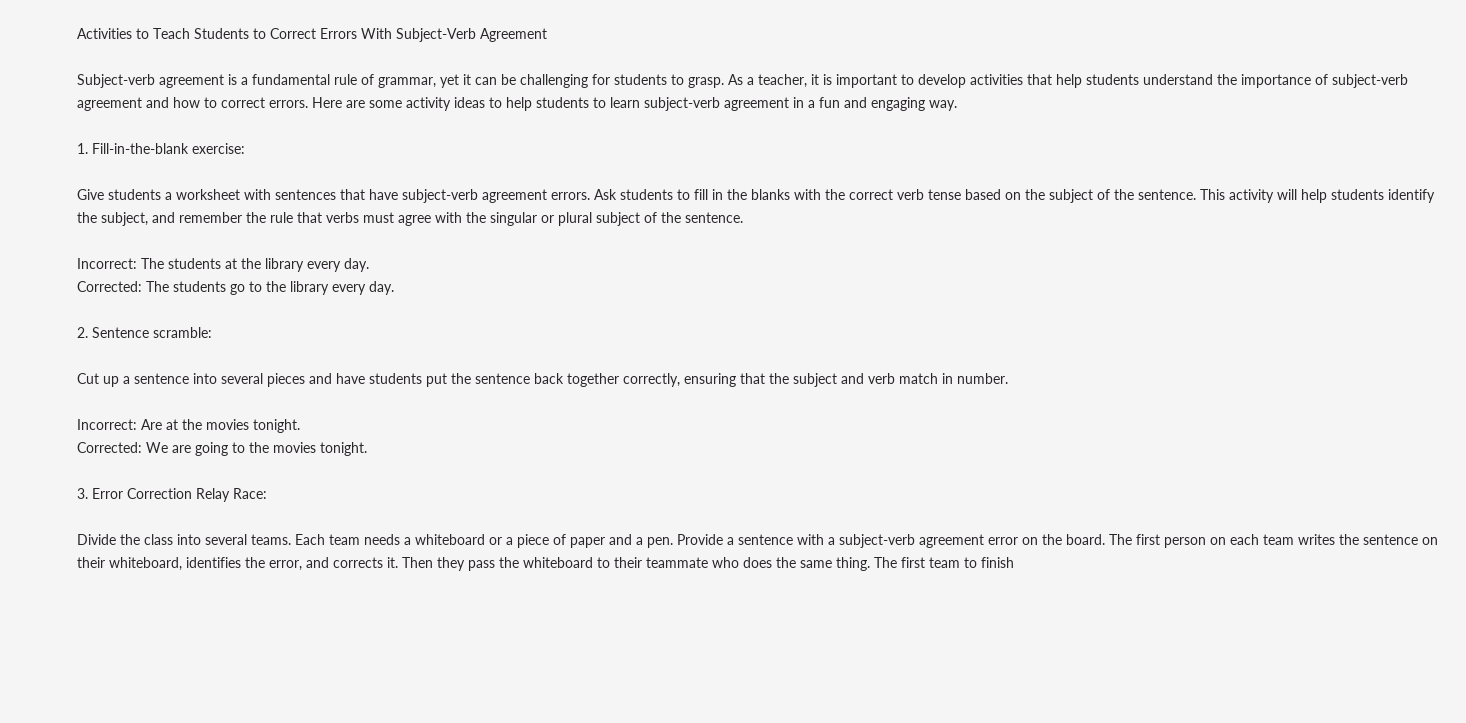Activities to Teach Students to Correct Errors With Subject-Verb Agreement

Subject-verb agreement is a fundamental rule of grammar, yet it can be challenging for students to grasp. As a teacher, it is important to develop activities that help students understand the importance of subject-verb agreement and how to correct errors. Here are some activity ideas to help students to learn subject-verb agreement in a fun and engaging way.

1. Fill-in-the-blank exercise:

Give students a worksheet with sentences that have subject-verb agreement errors. Ask students to fill in the blanks with the correct verb tense based on the subject of the sentence. This activity will help students identify the subject, and remember the rule that verbs must agree with the singular or plural subject of the sentence.

Incorrect: The students at the library every day.
Corrected: The students go to the library every day.

2. Sentence scramble:

Cut up a sentence into several pieces and have students put the sentence back together correctly, ensuring that the subject and verb match in number.

Incorrect: Are at the movies tonight.
Corrected: We are going to the movies tonight.

3. Error Correction Relay Race:

Divide the class into several teams. Each team needs a whiteboard or a piece of paper and a pen. Provide a sentence with a subject-verb agreement error on the board. The first person on each team writes the sentence on their whiteboard, identifies the error, and corrects it. Then they pass the whiteboard to their teammate who does the same thing. The first team to finish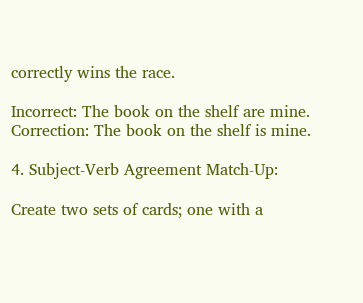correctly wins the race.

Incorrect: The book on the shelf are mine.
Correction: The book on the shelf is mine.

4. Subject-Verb Agreement Match-Up:

Create two sets of cards; one with a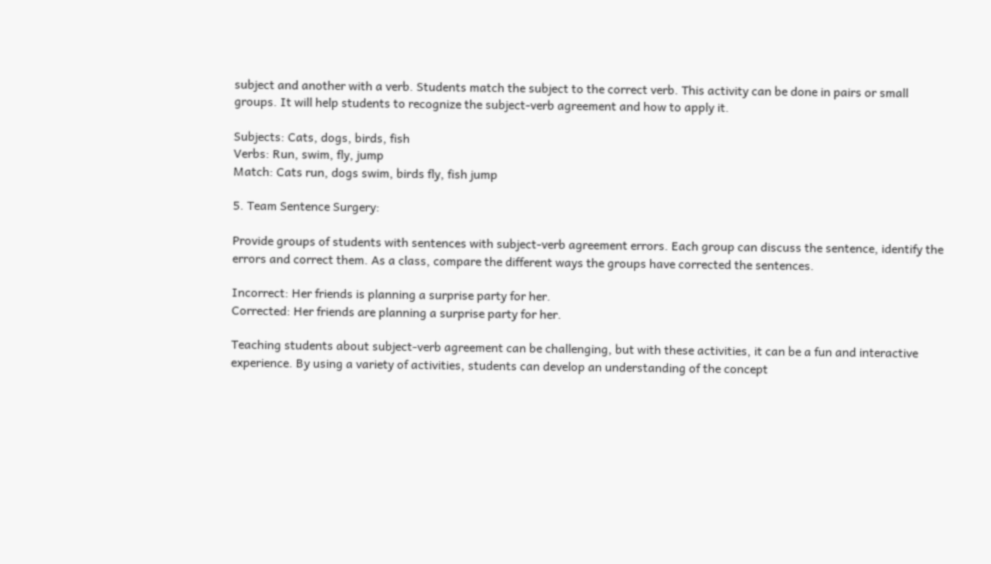subject and another with a verb. Students match the subject to the correct verb. This activity can be done in pairs or small groups. It will help students to recognize the subject-verb agreement and how to apply it.

Subjects: Cats, dogs, birds, fish
Verbs: Run, swim, fly, jump
Match: Cats run, dogs swim, birds fly, fish jump

5. Team Sentence Surgery:

Provide groups of students with sentences with subject-verb agreement errors. Each group can discuss the sentence, identify the errors and correct them. As a class, compare the different ways the groups have corrected the sentences.

Incorrect: Her friends is planning a surprise party for her.
Corrected: Her friends are planning a surprise party for her.

Teaching students about subject-verb agreement can be challenging, but with these activities, it can be a fun and interactive experience. By using a variety of activities, students can develop an understanding of the concept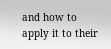and how to apply it to their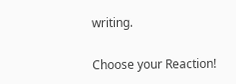writing.

Choose your Reaction!